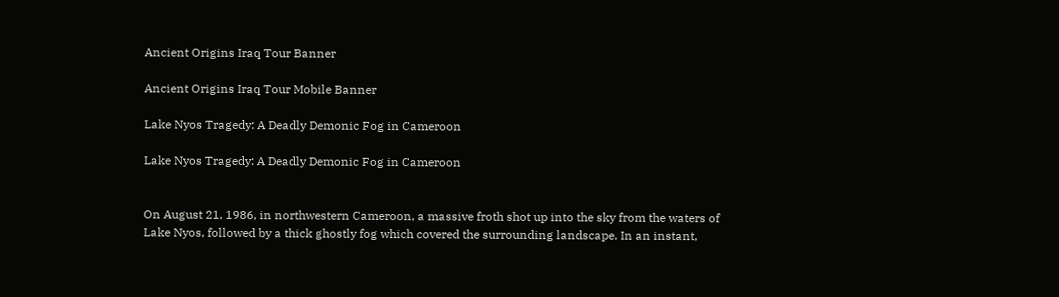Ancient Origins Iraq Tour Banner

Ancient Origins Iraq Tour Mobile Banner

Lake Nyos Tragedy: A Deadly Demonic Fog in Cameroon

Lake Nyos Tragedy: A Deadly Demonic Fog in Cameroon


On August 21, 1986, in northwestern Cameroon, a massive froth shot up into the sky from the waters of Lake Nyos, followed by a thick ghostly fog which covered the surrounding landscape. In an instant,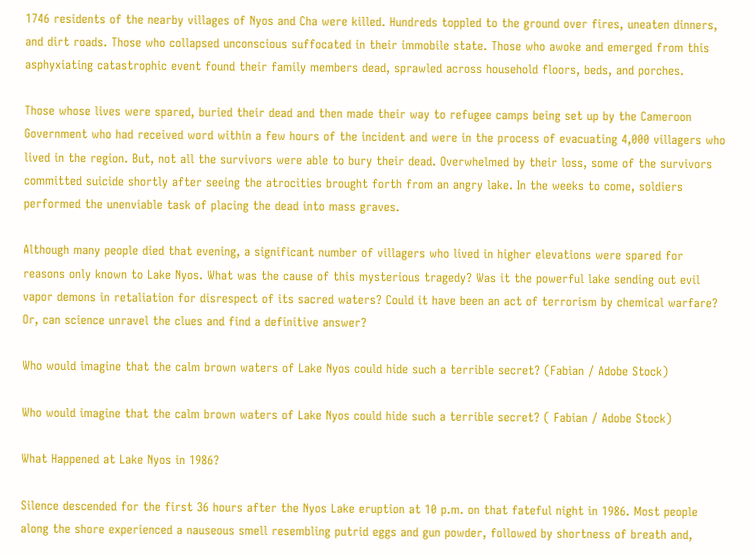1746 residents of the nearby villages of Nyos and Cha were killed. Hundreds toppled to the ground over fires, uneaten dinners, and dirt roads. Those who collapsed unconscious suffocated in their immobile state. Those who awoke and emerged from this asphyxiating catastrophic event found their family members dead, sprawled across household floors, beds, and porches.

Those whose lives were spared, buried their dead and then made their way to refugee camps being set up by the Cameroon Government who had received word within a few hours of the incident and were in the process of evacuating 4,000 villagers who lived in the region. But, not all the survivors were able to bury their dead. Overwhelmed by their loss, some of the survivors committed suicide shortly after seeing the atrocities brought forth from an angry lake. In the weeks to come, soldiers performed the unenviable task of placing the dead into mass graves.

Although many people died that evening, a significant number of villagers who lived in higher elevations were spared for reasons only known to Lake Nyos. What was the cause of this mysterious tragedy? Was it the powerful lake sending out evil vapor demons in retaliation for disrespect of its sacred waters? Could it have been an act of terrorism by chemical warfare? Or, can science unravel the clues and find a definitive answer?

Who would imagine that the calm brown waters of Lake Nyos could hide such a terrible secret? (Fabian / Adobe Stock)

Who would imagine that the calm brown waters of Lake Nyos could hide such a terrible secret? ( Fabian / Adobe Stock)

What Happened at Lake Nyos in 1986?

Silence descended for the first 36 hours after the Nyos Lake eruption at 10 p.m. on that fateful night in 1986. Most people along the shore experienced a nauseous smell resembling putrid eggs and gun powder, followed by shortness of breath and,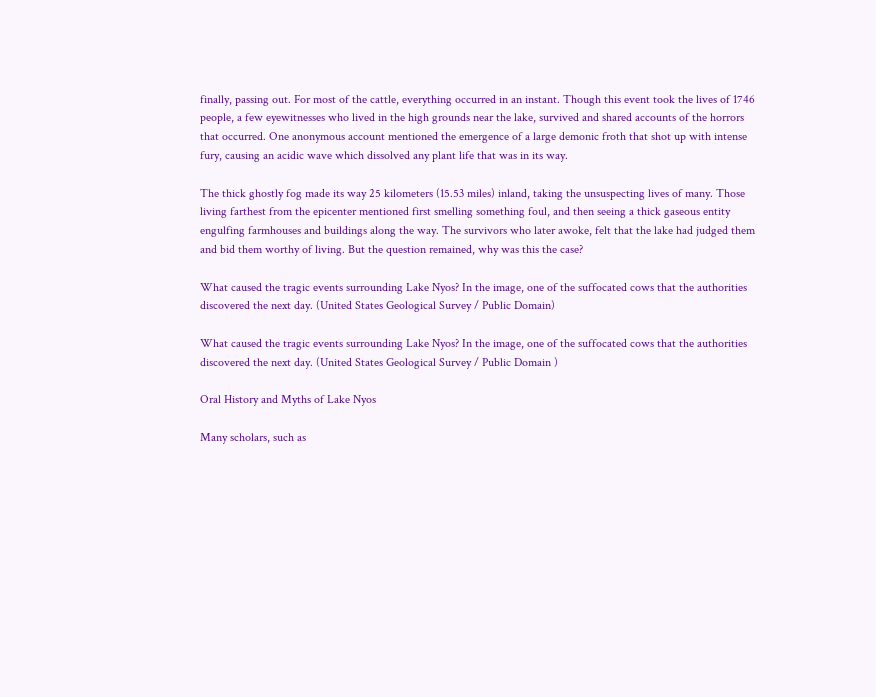finally, passing out. For most of the cattle, everything occurred in an instant. Though this event took the lives of 1746 people, a few eyewitnesses who lived in the high grounds near the lake, survived and shared accounts of the horrors that occurred. One anonymous account mentioned the emergence of a large demonic froth that shot up with intense fury, causing an acidic wave which dissolved any plant life that was in its way.

The thick ghostly fog made its way 25 kilometers (15.53 miles) inland, taking the unsuspecting lives of many. Those living farthest from the epicenter mentioned first smelling something foul, and then seeing a thick gaseous entity engulfing farmhouses and buildings along the way. The survivors who later awoke, felt that the lake had judged them and bid them worthy of living. But the question remained, why was this the case?

What caused the tragic events surrounding Lake Nyos? In the image, one of the suffocated cows that the authorities discovered the next day. (United States Geological Survey / Public Domain)

What caused the tragic events surrounding Lake Nyos? In the image, one of the suffocated cows that the authorities discovered the next day. (United States Geological Survey / Public Domain )

Oral History and Myths of Lake Nyos

Many scholars, such as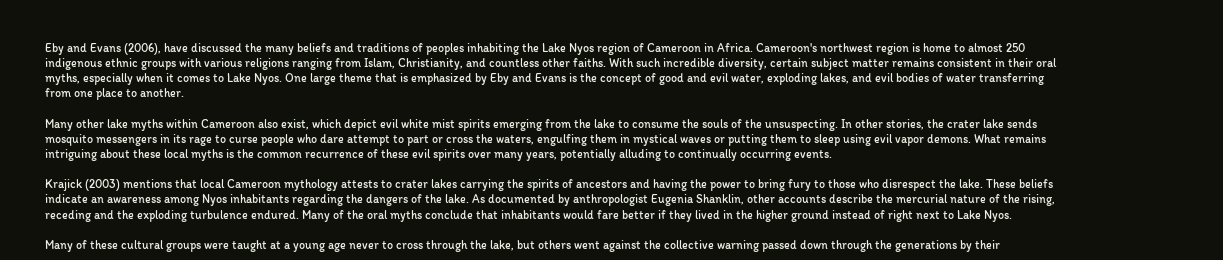Eby and Evans (2006), have discussed the many beliefs and traditions of peoples inhabiting the Lake Nyos region of Cameroon in Africa. Cameroon's northwest region is home to almost 250 indigenous ethnic groups with various religions ranging from Islam, Christianity, and countless other faiths. With such incredible diversity, certain subject matter remains consistent in their oral myths, especially when it comes to Lake Nyos. One large theme that is emphasized by Eby and Evans is the concept of good and evil water, exploding lakes, and evil bodies of water transferring from one place to another.

Many other lake myths within Cameroon also exist, which depict evil white mist spirits emerging from the lake to consume the souls of the unsuspecting. In other stories, the crater lake sends mosquito messengers in its rage to curse people who dare attempt to part or cross the waters, engulfing them in mystical waves or putting them to sleep using evil vapor demons. What remains intriguing about these local myths is the common recurrence of these evil spirits over many years, potentially alluding to continually occurring events.

Krajick (2003) mentions that local Cameroon mythology attests to crater lakes carrying the spirits of ancestors and having the power to bring fury to those who disrespect the lake. These beliefs indicate an awareness among Nyos inhabitants regarding the dangers of the lake. As documented by anthropologist Eugenia Shanklin, other accounts describe the mercurial nature of the rising, receding and the exploding turbulence endured. Many of the oral myths conclude that inhabitants would fare better if they lived in the higher ground instead of right next to Lake Nyos.

Many of these cultural groups were taught at a young age never to cross through the lake, but others went against the collective warning passed down through the generations by their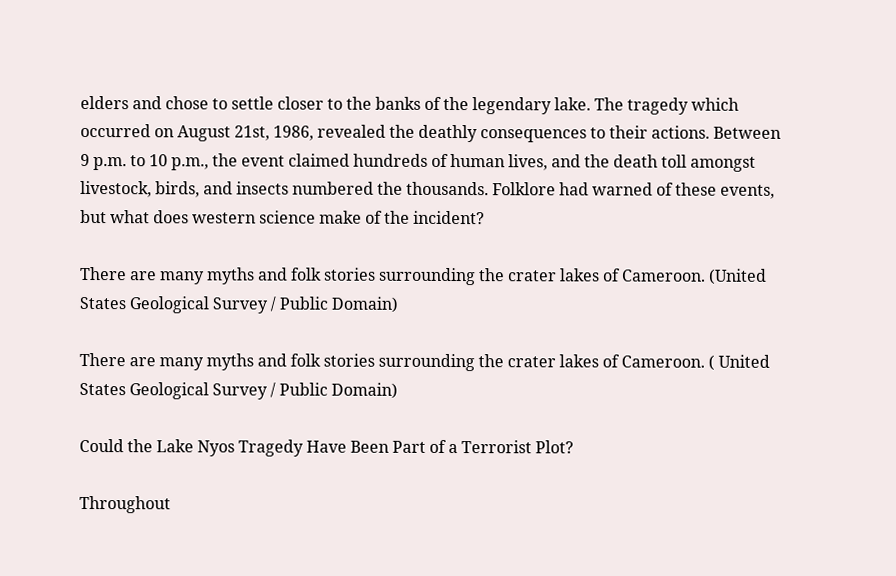elders and chose to settle closer to the banks of the legendary lake. The tragedy which occurred on August 21st, 1986, revealed the deathly consequences to their actions. Between 9 p.m. to 10 p.m., the event claimed hundreds of human lives, and the death toll amongst livestock, birds, and insects numbered the thousands. Folklore had warned of these events, but what does western science make of the incident?

There are many myths and folk stories surrounding the crater lakes of Cameroon. (United States Geological Survey / Public Domain)

There are many myths and folk stories surrounding the crater lakes of Cameroon. ( United States Geological Survey / Public Domain)

Could the Lake Nyos Tragedy Have Been Part of a Terrorist Plot?

Throughout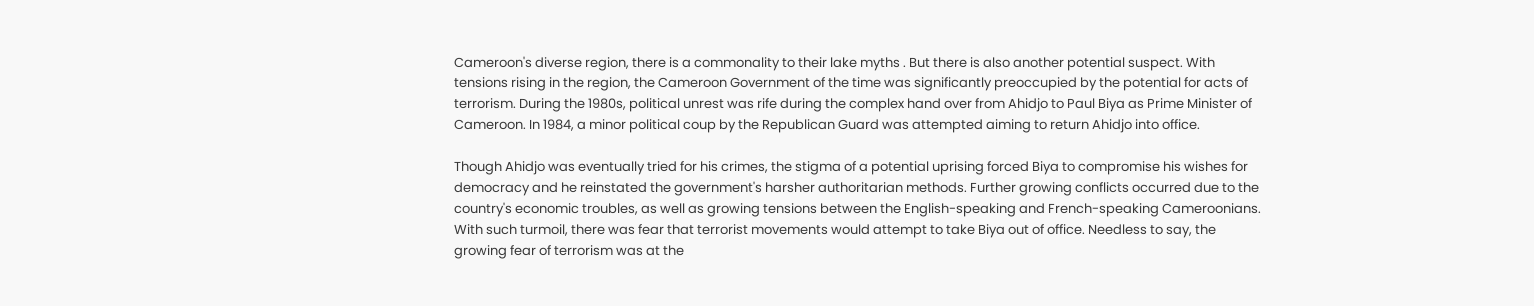Cameroon's diverse region, there is a commonality to their lake myths . But there is also another potential suspect. With tensions rising in the region, the Cameroon Government of the time was significantly preoccupied by the potential for acts of terrorism. During the 1980s, political unrest was rife during the complex hand over from Ahidjo to Paul Biya as Prime Minister of Cameroon. In 1984, a minor political coup by the Republican Guard was attempted aiming to return Ahidjo into office.

Though Ahidjo was eventually tried for his crimes, the stigma of a potential uprising forced Biya to compromise his wishes for democracy and he reinstated the government's harsher authoritarian methods. Further growing conflicts occurred due to the country's economic troubles, as well as growing tensions between the English-speaking and French-speaking Cameroonians. With such turmoil, there was fear that terrorist movements would attempt to take Biya out of office. Needless to say, the growing fear of terrorism was at the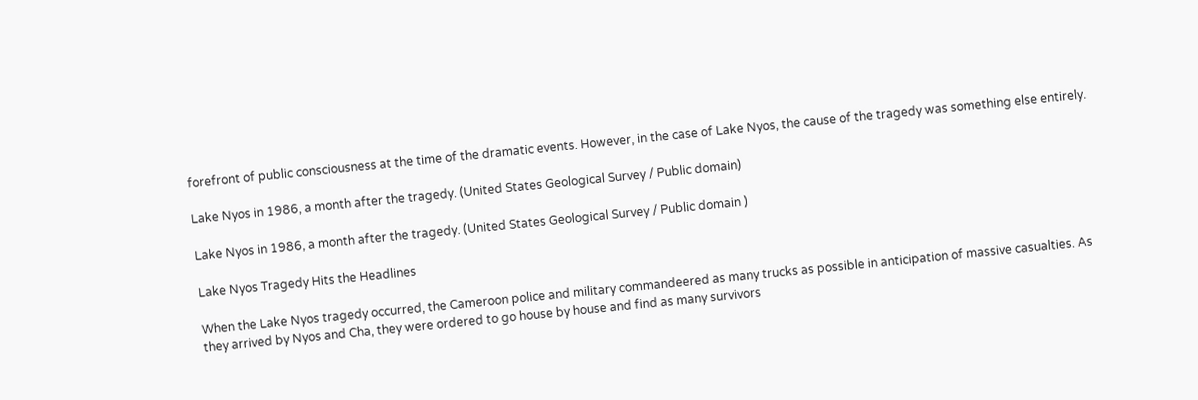forefront of public consciousness at the time of the dramatic events. However, in the case of Lake Nyos, the cause of the tragedy was something else entirely.

Lake Nyos in 1986, a month after the tragedy. (United States Geological Survey / Public domain)

Lake Nyos in 1986, a month after the tragedy. (United States Geological Survey / Public domain )

Lake Nyos Tragedy Hits the Headlines

When the Lake Nyos tragedy occurred, the Cameroon police and military commandeered as many trucks as possible in anticipation of massive casualties. As they arrived by Nyos and Cha, they were ordered to go house by house and find as many survivors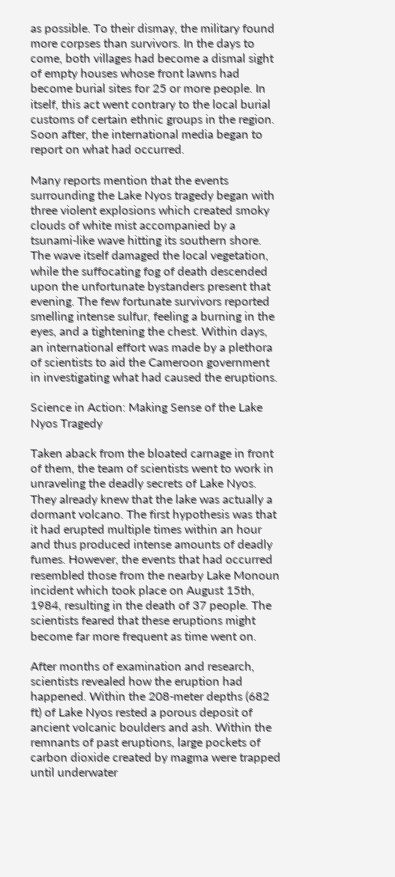as possible. To their dismay, the military found more corpses than survivors. In the days to come, both villages had become a dismal sight of empty houses whose front lawns had become burial sites for 25 or more people. In itself, this act went contrary to the local burial customs of certain ethnic groups in the region. Soon after, the international media began to report on what had occurred.

Many reports mention that the events surrounding the Lake Nyos tragedy began with three violent explosions which created smoky clouds of white mist accompanied by a tsunami-like wave hitting its southern shore. The wave itself damaged the local vegetation, while the suffocating fog of death descended upon the unfortunate bystanders present that evening. The few fortunate survivors reported smelling intense sulfur, feeling a burning in the eyes, and a tightening the chest. Within days, an international effort was made by a plethora of scientists to aid the Cameroon government in investigating what had caused the eruptions.

Science in Action: Making Sense of the Lake Nyos Tragedy

Taken aback from the bloated carnage in front of them, the team of scientists went to work in unraveling the deadly secrets of Lake Nyos. They already knew that the lake was actually a dormant volcano. The first hypothesis was that it had erupted multiple times within an hour and thus produced intense amounts of deadly fumes. However, the events that had occurred resembled those from the nearby Lake Monoun incident which took place on August 15th, 1984, resulting in the death of 37 people. The scientists feared that these eruptions might become far more frequent as time went on.

After months of examination and research, scientists revealed how the eruption had happened. Within the 208-meter depths (682 ft) of Lake Nyos rested a porous deposit of ancient volcanic boulders and ash. Within the remnants of past eruptions, large pockets of carbon dioxide created by magma were trapped until underwater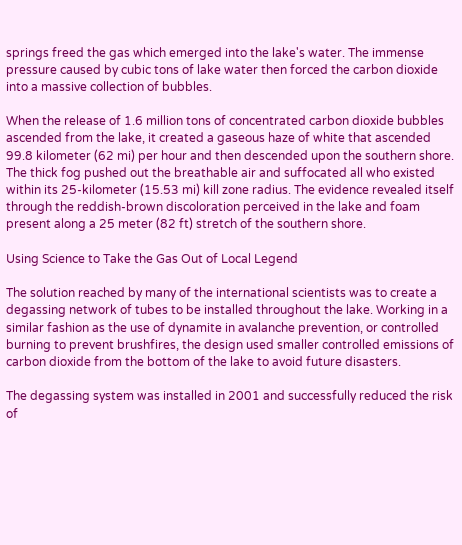springs freed the gas which emerged into the lake's water. The immense pressure caused by cubic tons of lake water then forced the carbon dioxide into a massive collection of bubbles.

When the release of 1.6 million tons of concentrated carbon dioxide bubbles ascended from the lake, it created a gaseous haze of white that ascended 99.8 kilometer (62 mi) per hour and then descended upon the southern shore. The thick fog pushed out the breathable air and suffocated all who existed within its 25-kilometer (15.53 mi) kill zone radius. The evidence revealed itself through the reddish-brown discoloration perceived in the lake and foam present along a 25 meter (82 ft) stretch of the southern shore.

Using Science to Take the Gas Out of Local Legend

The solution reached by many of the international scientists was to create a degassing network of tubes to be installed throughout the lake. Working in a similar fashion as the use of dynamite in avalanche prevention, or controlled burning to prevent brushfires, the design used smaller controlled emissions of carbon dioxide from the bottom of the lake to avoid future disasters.

The degassing system was installed in 2001 and successfully reduced the risk of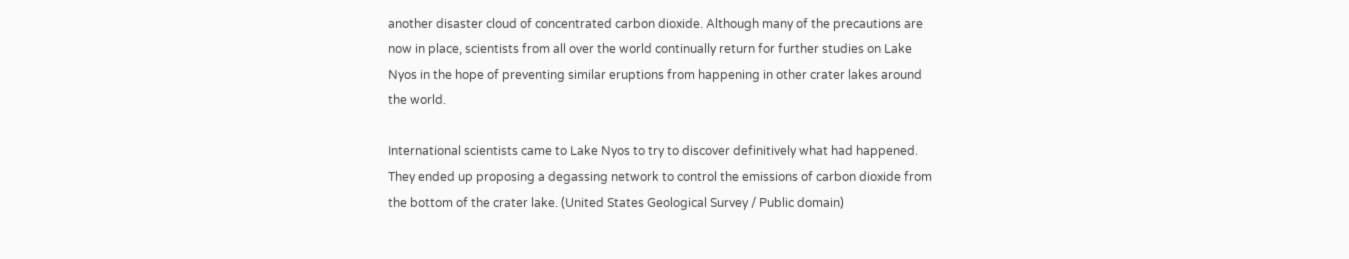another disaster cloud of concentrated carbon dioxide. Although many of the precautions are now in place, scientists from all over the world continually return for further studies on Lake Nyos in the hope of preventing similar eruptions from happening in other crater lakes around the world.

International scientists came to Lake Nyos to try to discover definitively what had happened. They ended up proposing a degassing network to control the emissions of carbon dioxide from the bottom of the crater lake. (United States Geological Survey / Public domain)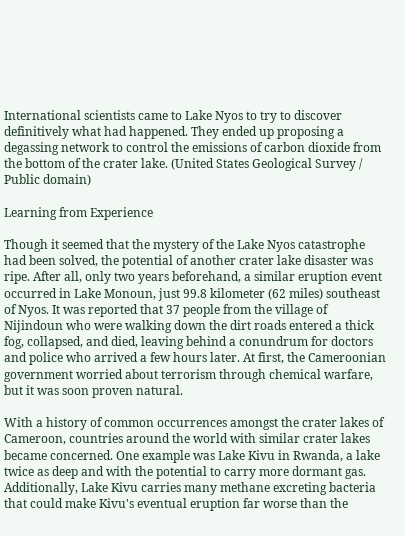International scientists came to Lake Nyos to try to discover definitively what had happened. They ended up proposing a degassing network to control the emissions of carbon dioxide from the bottom of the crater lake. (United States Geological Survey / Public domain)

Learning from Experience

Though it seemed that the mystery of the Lake Nyos catastrophe had been solved, the potential of another crater lake disaster was ripe. After all, only two years beforehand, a similar eruption event occurred in Lake Monoun, just 99.8 kilometer (62 miles) southeast of Nyos. It was reported that 37 people from the village of Nijindoun who were walking down the dirt roads entered a thick fog, collapsed, and died, leaving behind a conundrum for doctors and police who arrived a few hours later. At first, the Cameroonian government worried about terrorism through chemical warfare, but it was soon proven natural.

With a history of common occurrences amongst the crater lakes of Cameroon, countries around the world with similar crater lakes became concerned. One example was Lake Kivu in Rwanda, a lake twice as deep and with the potential to carry more dormant gas. Additionally, Lake Kivu carries many methane excreting bacteria that could make Kivu's eventual eruption far worse than the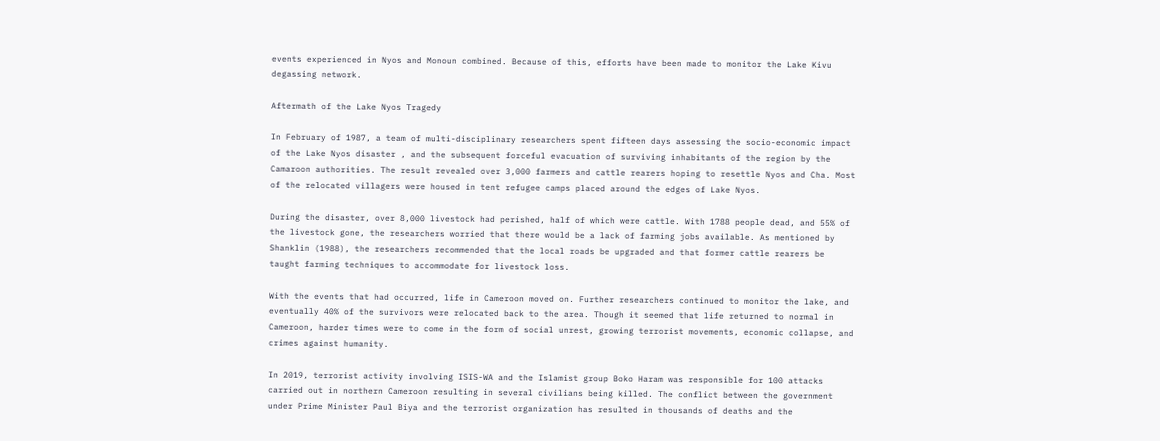events experienced in Nyos and Monoun combined. Because of this, efforts have been made to monitor the Lake Kivu degassing network.

Aftermath of the Lake Nyos Tragedy

In February of 1987, a team of multi-disciplinary researchers spent fifteen days assessing the socio-economic impact of the Lake Nyos disaster , and the subsequent forceful evacuation of surviving inhabitants of the region by the Camaroon authorities. The result revealed over 3,000 farmers and cattle rearers hoping to resettle Nyos and Cha. Most of the relocated villagers were housed in tent refugee camps placed around the edges of Lake Nyos.

During the disaster, over 8,000 livestock had perished, half of which were cattle. With 1788 people dead, and 55% of the livestock gone, the researchers worried that there would be a lack of farming jobs available. As mentioned by Shanklin (1988), the researchers recommended that the local roads be upgraded and that former cattle rearers be taught farming techniques to accommodate for livestock loss.

With the events that had occurred, life in Cameroon moved on. Further researchers continued to monitor the lake, and eventually 40% of the survivors were relocated back to the area. Though it seemed that life returned to normal in Cameroon, harder times were to come in the form of social unrest, growing terrorist movements, economic collapse, and crimes against humanity.

In 2019, terrorist activity involving ISIS-WA and the Islamist group Boko Haram was responsible for 100 attacks carried out in northern Cameroon resulting in several civilians being killed. The conflict between the government under Prime Minister Paul Biya and the terrorist organization has resulted in thousands of deaths and the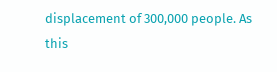displacement of 300,000 people. As this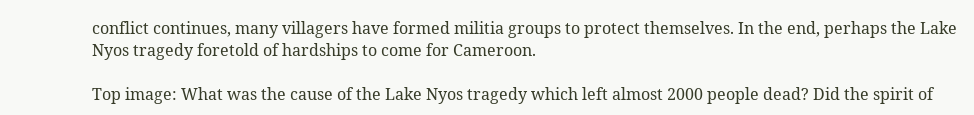conflict continues, many villagers have formed militia groups to protect themselves. In the end, perhaps the Lake Nyos tragedy foretold of hardships to come for Cameroon.

Top image: What was the cause of the Lake Nyos tragedy which left almost 2000 people dead? Did the spirit of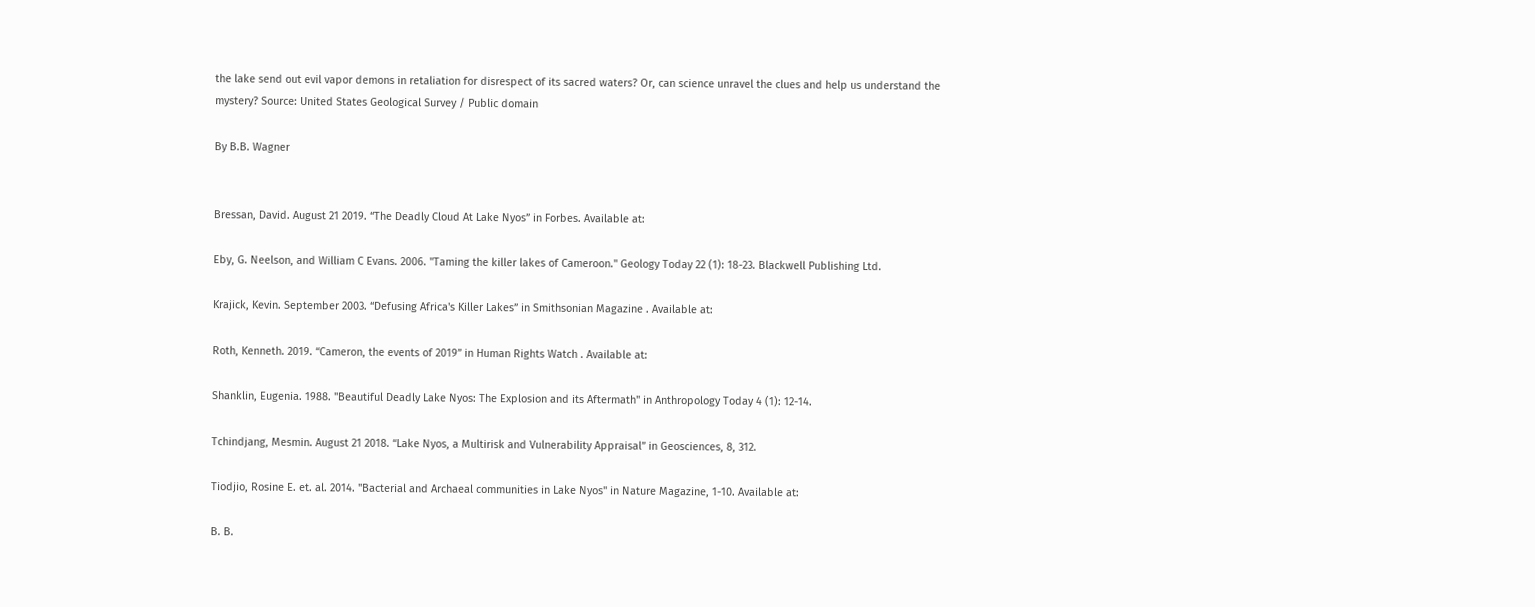the lake send out evil vapor demons in retaliation for disrespect of its sacred waters? Or, can science unravel the clues and help us understand the mystery? Source: United States Geological Survey / Public domain

By B.B. Wagner


Bressan, David. August 21 2019. “The Deadly Cloud At Lake Nyos” in Forbes. Available at:

Eby, G. Neelson, and William C Evans. 2006. "Taming the killer lakes of Cameroon." Geology Today 22 (1): 18-23. Blackwell Publishing Ltd.

Krajick, Kevin. September 2003. “Defusing Africa's Killer Lakes” in Smithsonian Magazine . Available at:

Roth, Kenneth. 2019. “Cameron, the events of 2019” in Human Rights Watch . Available at:

Shanklin, Eugenia. 1988. "Beautiful Deadly Lake Nyos: The Explosion and its Aftermath" in Anthropology Today 4 (1): 12-14.

Tchindjang, Mesmin. August 21 2018. “Lake Nyos, a Multirisk and Vulnerability Appraisal” in Geosciences, 8, 312.

Tiodjio, Rosine E. et. al. 2014. "Bacterial and Archaeal communities in Lake Nyos" in Nature Magazine, 1-10. Available at:

B. B.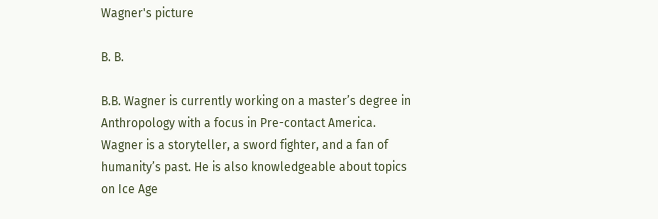Wagner's picture

B. B.

B.B. Wagner is currently working on a master’s degree in Anthropology with a focus in Pre-contact America. Wagner is a storyteller, a sword fighter, and a fan of humanity’s past. He is also knowledgeable about topics on Ice Age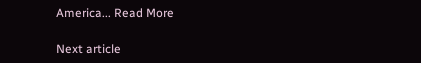America... Read More

Next article